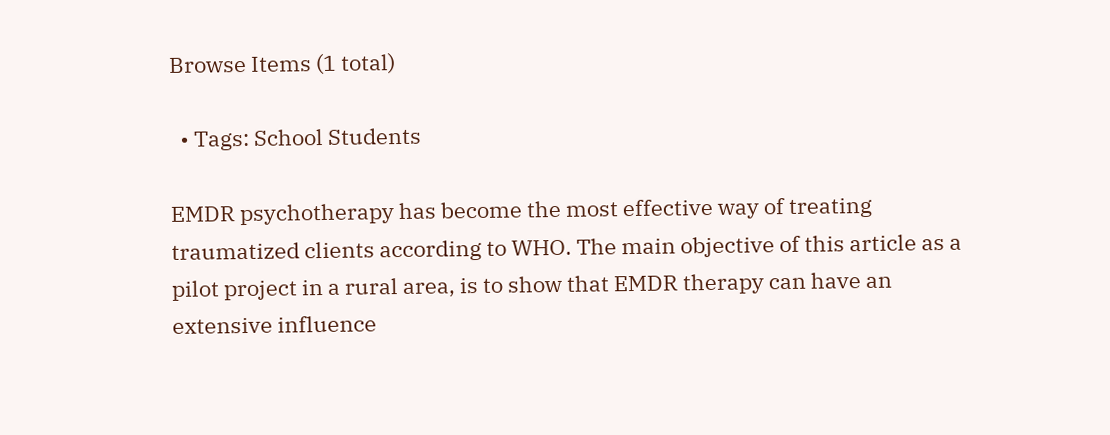Browse Items (1 total)

  • Tags: School Students

EMDR psychotherapy has become the most effective way of treating traumatized clients according to WHO. The main objective of this article as a pilot project in a rural area, is to show that EMDR therapy can have an extensive influence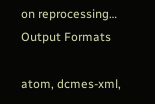on reprocessing…
Output Formats

atom, dcmes-xml,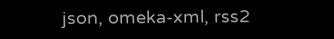json, omeka-xml, rss2